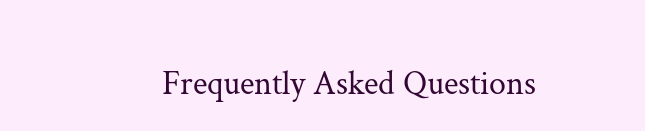Frequently Asked Questions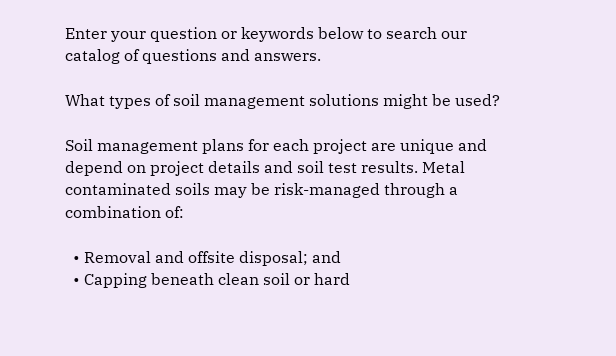Enter your question or keywords below to search our catalog of questions and answers.

What types of soil management solutions might be used?

Soil management plans for each project are unique and depend on project details and soil test results. Metal contaminated soils may be risk-managed through a combination of:

  • Removal and offsite disposal; and
  • Capping beneath clean soil or hard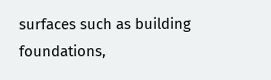surfaces such as building foundations,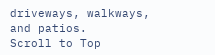driveways, walkways, and patios.
Scroll to Top